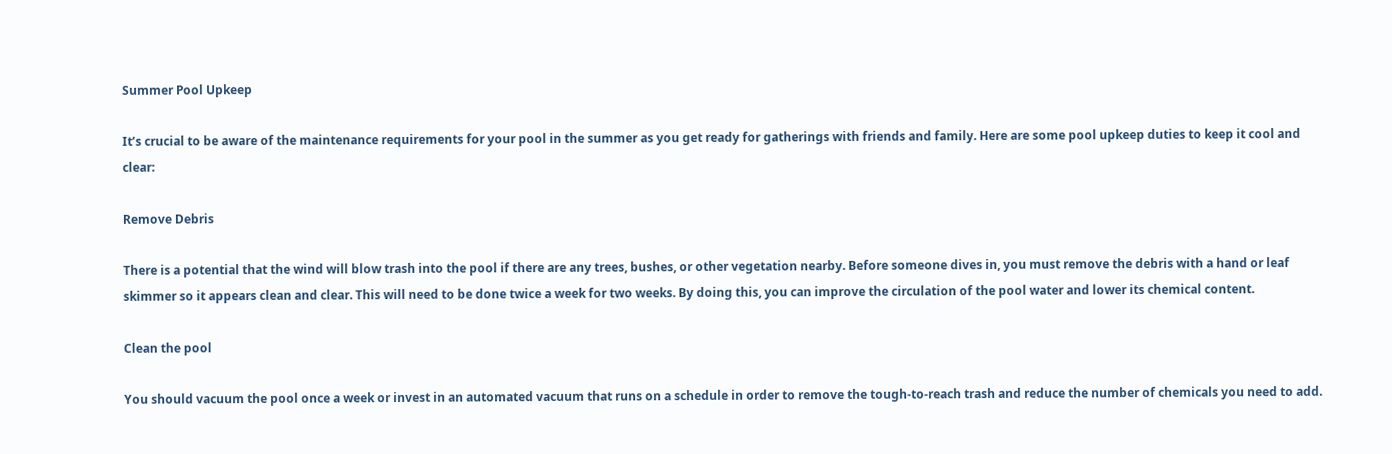Summer Pool Upkeep

It’s crucial to be aware of the maintenance requirements for your pool in the summer as you get ready for gatherings with friends and family. Here are some pool upkeep duties to keep it cool and clear:

Remove Debris

There is a potential that the wind will blow trash into the pool if there are any trees, bushes, or other vegetation nearby. Before someone dives in, you must remove the debris with a hand or leaf skimmer so it appears clean and clear. This will need to be done twice a week for two weeks. By doing this, you can improve the circulation of the pool water and lower its chemical content.

Clean the pool

You should vacuum the pool once a week or invest in an automated vacuum that runs on a schedule in order to remove the tough-to-reach trash and reduce the number of chemicals you need to add.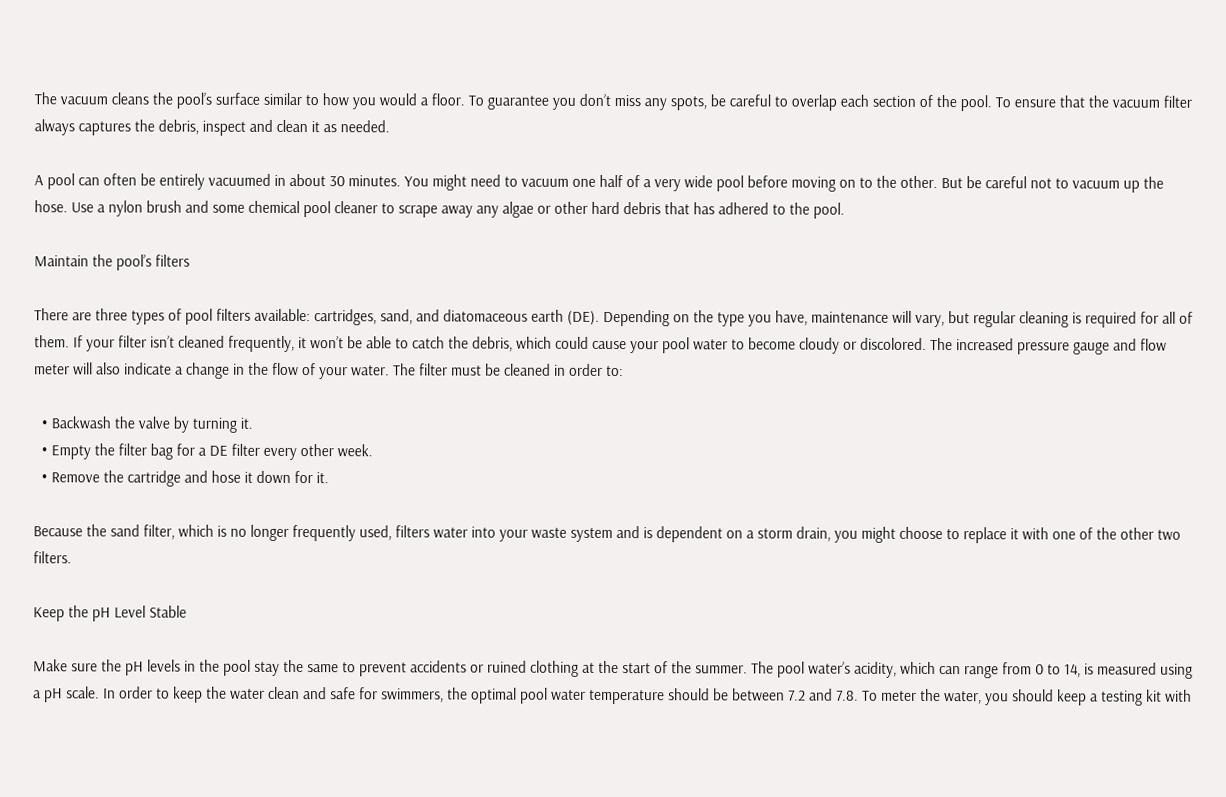The vacuum cleans the pool’s surface similar to how you would a floor. To guarantee you don’t miss any spots, be careful to overlap each section of the pool. To ensure that the vacuum filter always captures the debris, inspect and clean it as needed.

A pool can often be entirely vacuumed in about 30 minutes. You might need to vacuum one half of a very wide pool before moving on to the other. But be careful not to vacuum up the hose. Use a nylon brush and some chemical pool cleaner to scrape away any algae or other hard debris that has adhered to the pool.

Maintain the pool’s filters

There are three types of pool filters available: cartridges, sand, and diatomaceous earth (DE). Depending on the type you have, maintenance will vary, but regular cleaning is required for all of them. If your filter isn’t cleaned frequently, it won’t be able to catch the debris, which could cause your pool water to become cloudy or discolored. The increased pressure gauge and flow meter will also indicate a change in the flow of your water. The filter must be cleaned in order to:

  • Backwash the valve by turning it.
  • Empty the filter bag for a DE filter every other week.
  • Remove the cartridge and hose it down for it.

Because the sand filter, which is no longer frequently used, filters water into your waste system and is dependent on a storm drain, you might choose to replace it with one of the other two filters.

Keep the pH Level Stable

Make sure the pH levels in the pool stay the same to prevent accidents or ruined clothing at the start of the summer. The pool water’s acidity, which can range from 0 to 14, is measured using a pH scale. In order to keep the water clean and safe for swimmers, the optimal pool water temperature should be between 7.2 and 7.8. To meter the water, you should keep a testing kit with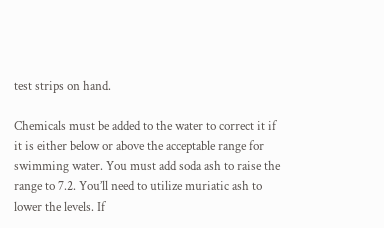test strips on hand.

Chemicals must be added to the water to correct it if it is either below or above the acceptable range for swimming water. You must add soda ash to raise the range to 7.2. You’ll need to utilize muriatic ash to lower the levels. If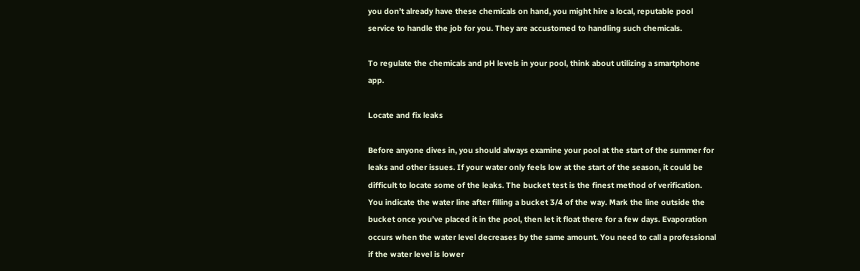you don’t already have these chemicals on hand, you might hire a local, reputable pool service to handle the job for you. They are accustomed to handling such chemicals.

To regulate the chemicals and pH levels in your pool, think about utilizing a smartphone app.

Locate and fix leaks

Before anyone dives in, you should always examine your pool at the start of the summer for leaks and other issues. If your water only feels low at the start of the season, it could be difficult to locate some of the leaks. The bucket test is the finest method of verification. You indicate the water line after filling a bucket 3/4 of the way. Mark the line outside the bucket once you’ve placed it in the pool, then let it float there for a few days. Evaporation occurs when the water level decreases by the same amount. You need to call a professional if the water level is lower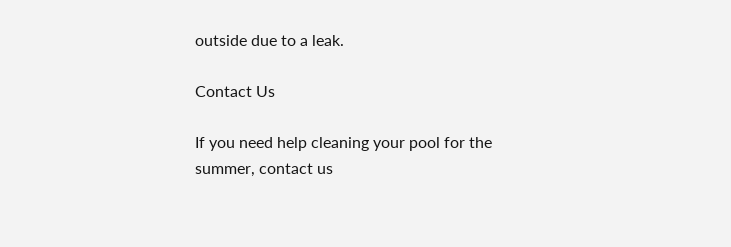outside due to a leak.

Contact Us

If you need help cleaning your pool for the summer, contact us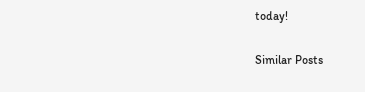today!

Similar Posts